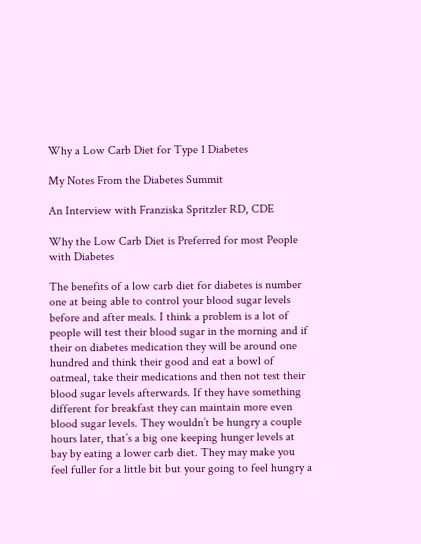Why a Low Carb Diet for Type 1 Diabetes

My Notes From the Diabetes Summit

An Interview with Franziska Spritzler RD, CDE

Why the Low Carb Diet is Preferred for most People with Diabetes

The benefits of a low carb diet for diabetes is number one at being able to control your blood sugar levels before and after meals. I think a problem is a lot of people will test their blood sugar in the morning and if their on diabetes medication they will be around one hundred and think their good and eat a bowl of oatmeal, take their medications and then not test their blood sugar levels afterwards. If they have something different for breakfast they can maintain more even blood sugar levels. They wouldn’t be hungry a couple hours later, that’s a big one keeping hunger levels at bay by eating a lower carb diet. They may make you feel fuller for a little bit but your going to feel hungry a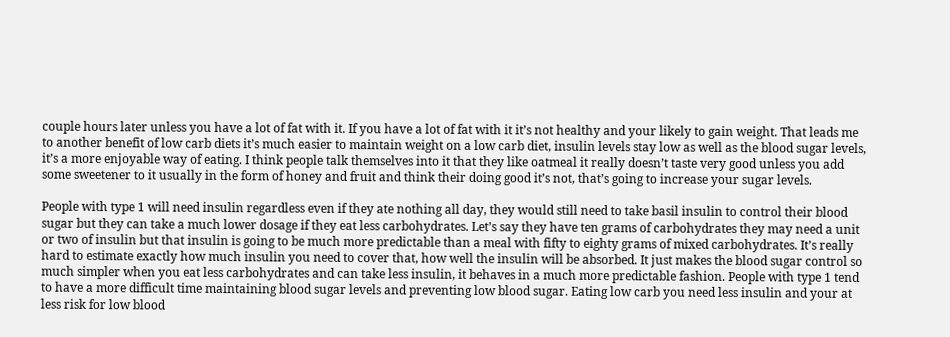couple hours later unless you have a lot of fat with it. If you have a lot of fat with it it’s not healthy and your likely to gain weight. That leads me to another benefit of low carb diets it’s much easier to maintain weight on a low carb diet, insulin levels stay low as well as the blood sugar levels, it’s a more enjoyable way of eating. I think people talk themselves into it that they like oatmeal it really doesn’t taste very good unless you add some sweetener to it usually in the form of honey and fruit and think their doing good it’s not, that’s going to increase your sugar levels.

People with type 1 will need insulin regardless even if they ate nothing all day, they would still need to take basil insulin to control their blood sugar but they can take a much lower dosage if they eat less carbohydrates. Let’s say they have ten grams of carbohydrates they may need a unit or two of insulin but that insulin is going to be much more predictable than a meal with fifty to eighty grams of mixed carbohydrates. It’s really hard to estimate exactly how much insulin you need to cover that, how well the insulin will be absorbed. It just makes the blood sugar control so much simpler when you eat less carbohydrates and can take less insulin, it behaves in a much more predictable fashion. People with type 1 tend to have a more difficult time maintaining blood sugar levels and preventing low blood sugar. Eating low carb you need less insulin and your at less risk for low blood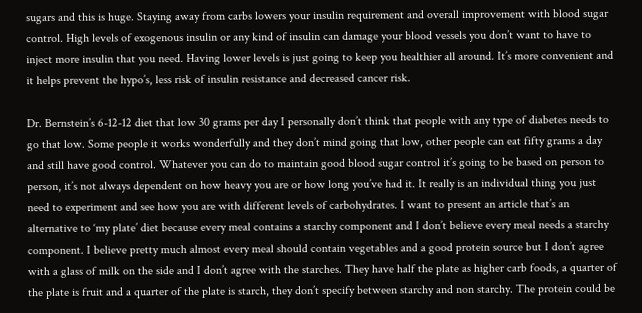sugars and this is huge. Staying away from carbs lowers your insulin requirement and overall improvement with blood sugar control. High levels of exogenous insulin or any kind of insulin can damage your blood vessels you don’t want to have to inject more insulin that you need. Having lower levels is just going to keep you healthier all around. It’s more convenient and it helps prevent the hypo’s, less risk of insulin resistance and decreased cancer risk.

Dr. Bernstein’s 6-12-12 diet that low 30 grams per day I personally don’t think that people with any type of diabetes needs to go that low. Some people it works wonderfully and they don’t mind going that low, other people can eat fifty grams a day and still have good control. Whatever you can do to maintain good blood sugar control it’s going to be based on person to person, it’s not always dependent on how heavy you are or how long you’ve had it. It really is an individual thing you just need to experiment and see how you are with different levels of carbohydrates. I want to present an article that’s an alternative to ‘my plate’ diet because every meal contains a starchy component and I don’t believe every meal needs a starchy component. I believe pretty much almost every meal should contain vegetables and a good protein source but I don’t agree with a glass of milk on the side and I don’t agree with the starches. They have half the plate as higher carb foods, a quarter of the plate is fruit and a quarter of the plate is starch, they don’t specify between starchy and non starchy. The protein could be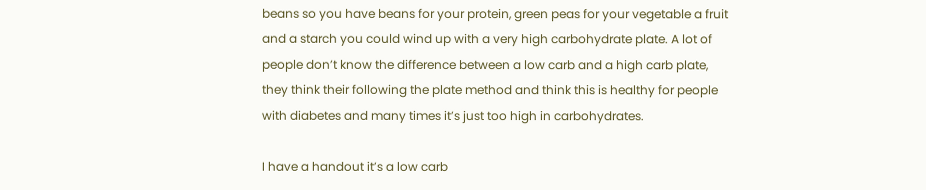beans so you have beans for your protein, green peas for your vegetable a fruit and a starch you could wind up with a very high carbohydrate plate. A lot of people don’t know the difference between a low carb and a high carb plate, they think their following the plate method and think this is healthy for people with diabetes and many times it’s just too high in carbohydrates.

I have a handout it’s a low carb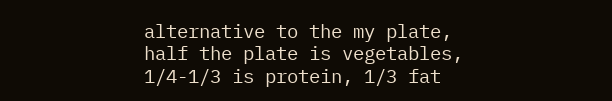alternative to the my plate, half the plate is vegetables, 1/4-1/3 is protein, 1/3 fat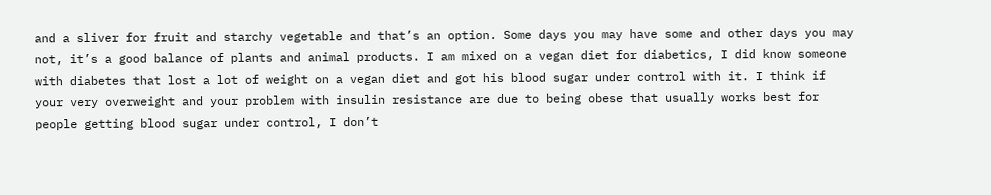and a sliver for fruit and starchy vegetable and that’s an option. Some days you may have some and other days you may not, it’s a good balance of plants and animal products. I am mixed on a vegan diet for diabetics, I did know someone with diabetes that lost a lot of weight on a vegan diet and got his blood sugar under control with it. I think if your very overweight and your problem with insulin resistance are due to being obese that usually works best for people getting blood sugar under control, I don’t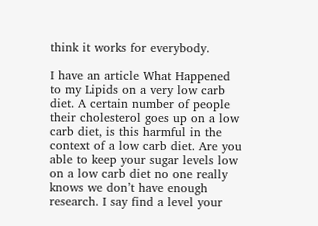think it works for everybody.

I have an article What Happened to my Lipids on a very low carb diet. A certain number of people their cholesterol goes up on a low carb diet, is this harmful in the context of a low carb diet. Are you able to keep your sugar levels low on a low carb diet no one really knows we don’t have enough research. I say find a level your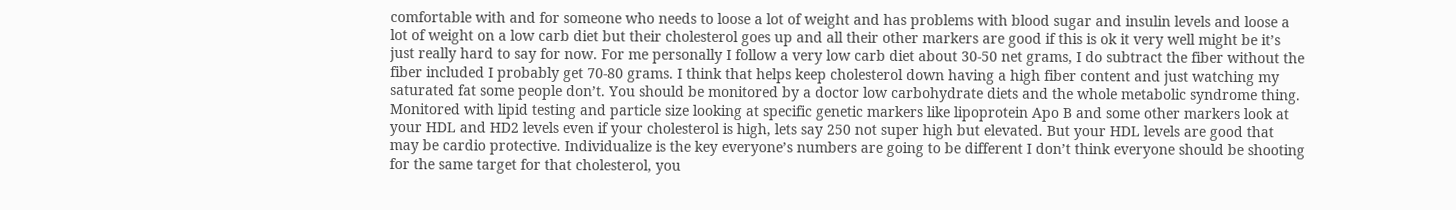comfortable with and for someone who needs to loose a lot of weight and has problems with blood sugar and insulin levels and loose a lot of weight on a low carb diet but their cholesterol goes up and all their other markers are good if this is ok it very well might be it’s just really hard to say for now. For me personally I follow a very low carb diet about 30-50 net grams, I do subtract the fiber without the fiber included I probably get 70-80 grams. I think that helps keep cholesterol down having a high fiber content and just watching my saturated fat some people don’t. You should be monitored by a doctor low carbohydrate diets and the whole metabolic syndrome thing. Monitored with lipid testing and particle size looking at specific genetic markers like lipoprotein Apo B and some other markers look at your HDL and HD2 levels even if your cholesterol is high, lets say 250 not super high but elevated. But your HDL levels are good that may be cardio protective. Individualize is the key everyone’s numbers are going to be different I don’t think everyone should be shooting for the same target for that cholesterol, you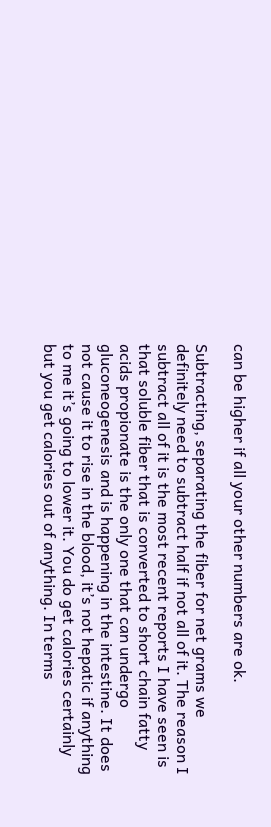can be higher if all your other numbers are ok.

Subtracting, separating the fiber for net grams we definitely need to subtract half if not all of it. The reason I subtract all of it is the most recent reports I have seen is that soluble fiber that is converted to short chain fatty acids propionate is the only one that can undergo gluconeogenesis and is happening in the intestine. It does not cause it to rise in the blood, it’s not hepatic if anything to me it’s going to lower it. You do get calories certainly but you get calories out of anything. In terms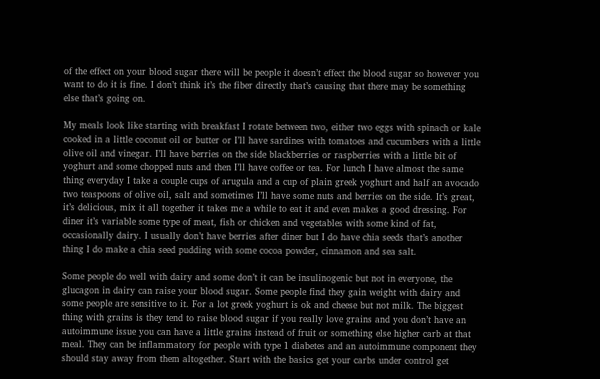of the effect on your blood sugar there will be people it doesn’t effect the blood sugar so however you want to do it is fine. I don’t think it’s the fiber directly that’s causing that there may be something else that’s going on.

My meals look like starting with breakfast I rotate between two, either two eggs with spinach or kale cooked in a little coconut oil or butter or I’ll have sardines with tomatoes and cucumbers with a little olive oil and vinegar. I’ll have berries on the side blackberries or raspberries with a little bit of yoghurt and some chopped nuts and then I’ll have coffee or tea. For lunch I have almost the same thing everyday I take a couple cups of arugula and a cup of plain greek yoghurt and half an avocado two teaspoons of olive oil, salt and sometimes I’ll have some nuts and berries on the side. It’s great, it’s delicious, mix it all together it takes me a while to eat it and even makes a good dressing. For diner it’s variable some type of meat, fish or chicken and vegetables with some kind of fat, occasionally dairy. I usually don’t have berries after diner but I do have chia seeds that’s another thing I do make a chia seed pudding with some cocoa powder, cinnamon and sea salt.

Some people do well with dairy and some don’t it can be insulinogenic but not in everyone, the glucagon in dairy can raise your blood sugar. Some people find they gain weight with dairy and some people are sensitive to it. For a lot greek yoghurt is ok and cheese but not milk. The biggest thing with grains is they tend to raise blood sugar if you really love grains and you don’t have an autoimmune issue you can have a little grains instead of fruit or something else higher carb at that meal. They can be inflammatory for people with type 1 diabetes and an autoimmune component they should stay away from them altogether. Start with the basics get your carbs under control get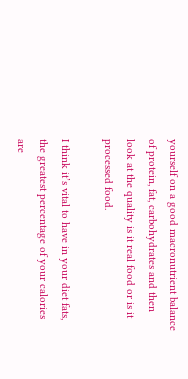yourself on a good macronutrient balance of protein, fat, carbohydrates and then look at the quality is it real food or is it processed food.

I think it’s vital to have in your diet fats, the greatest percentage of your calories are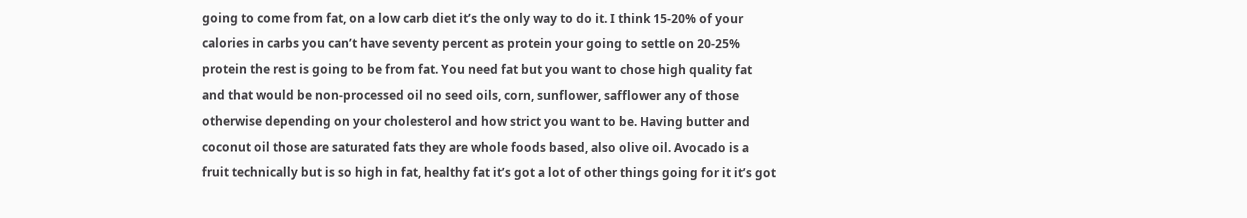going to come from fat, on a low carb diet it’s the only way to do it. I think 15-20% of your calories in carbs you can’t have seventy percent as protein your going to settle on 20-25% protein the rest is going to be from fat. You need fat but you want to chose high quality fat and that would be non-processed oil no seed oils, corn, sunflower, safflower any of those otherwise depending on your cholesterol and how strict you want to be. Having butter and coconut oil those are saturated fats they are whole foods based, also olive oil. Avocado is a fruit technically but is so high in fat, healthy fat it’s got a lot of other things going for it it’s got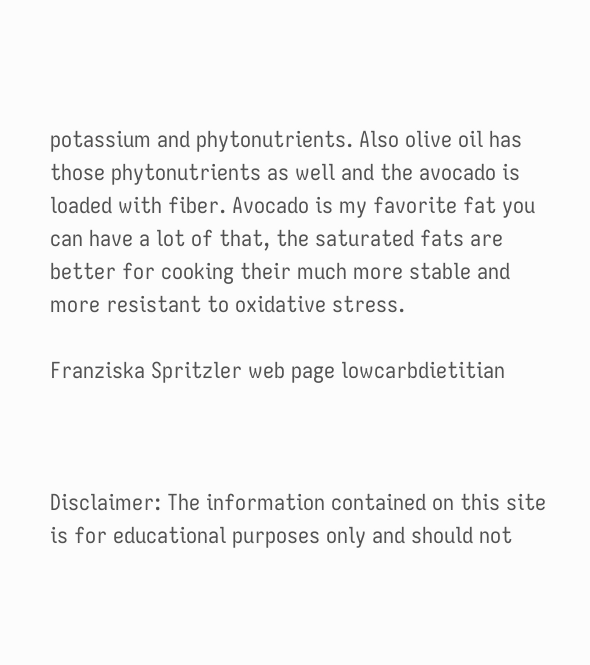potassium and phytonutrients. Also olive oil has those phytonutrients as well and the avocado is loaded with fiber. Avocado is my favorite fat you can have a lot of that, the saturated fats are better for cooking their much more stable and more resistant to oxidative stress.

Franziska Spritzler web page lowcarbdietitian



Disclaimer: The information contained on this site is for educational purposes only and should not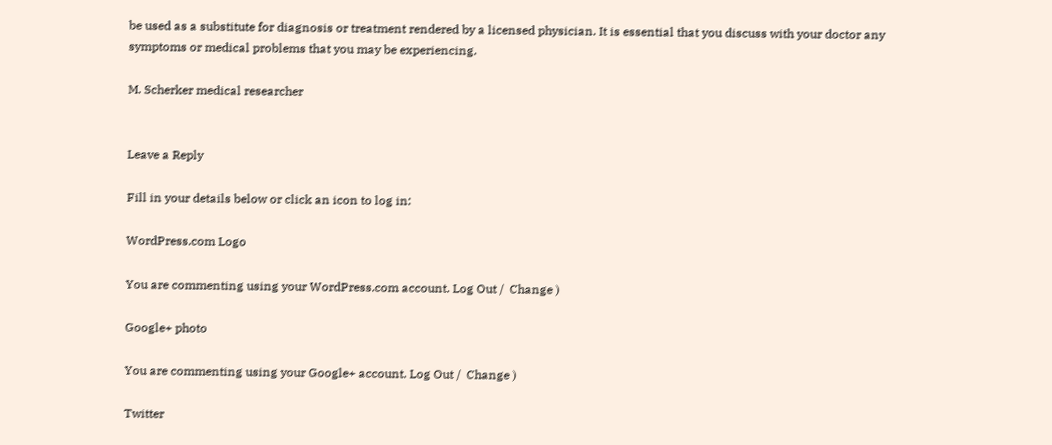be used as a substitute for diagnosis or treatment rendered by a licensed physician. It is essential that you discuss with your doctor any symptoms or medical problems that you may be experiencing.

M. Scherker medical researcher


Leave a Reply

Fill in your details below or click an icon to log in:

WordPress.com Logo

You are commenting using your WordPress.com account. Log Out /  Change )

Google+ photo

You are commenting using your Google+ account. Log Out /  Change )

Twitter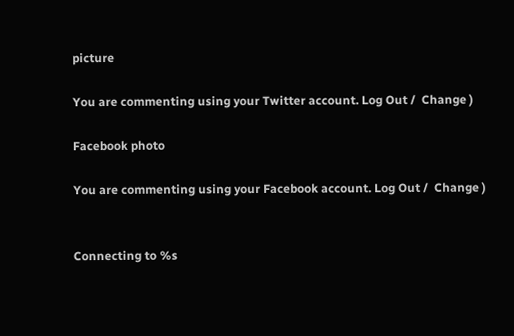picture

You are commenting using your Twitter account. Log Out /  Change )

Facebook photo

You are commenting using your Facebook account. Log Out /  Change )


Connecting to %s